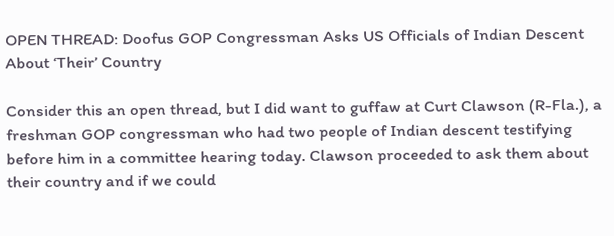OPEN THREAD: Doofus GOP Congressman Asks US Officials of Indian Descent About ‘Their’ Country

Consider this an open thread, but I did want to guffaw at Curt Clawson (R-Fla.), a freshman GOP congressman who had two people of Indian descent testifying before him in a committee hearing today. Clawson proceeded to ask them about their country and if we could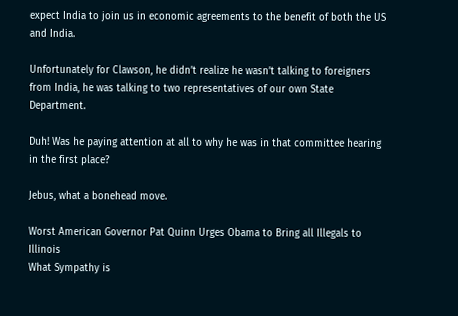expect India to join us in economic agreements to the benefit of both the US and India.

Unfortunately for Clawson, he didn’t realize he wasn’t talking to foreigners from India, he was talking to two representatives of our own State Department.

Duh! Was he paying attention at all to why he was in that committee hearing in the first place?

Jebus, what a bonehead move.

Worst American Governor Pat Quinn Urges Obama to Bring all Illegals to Illinois
What Sympathy is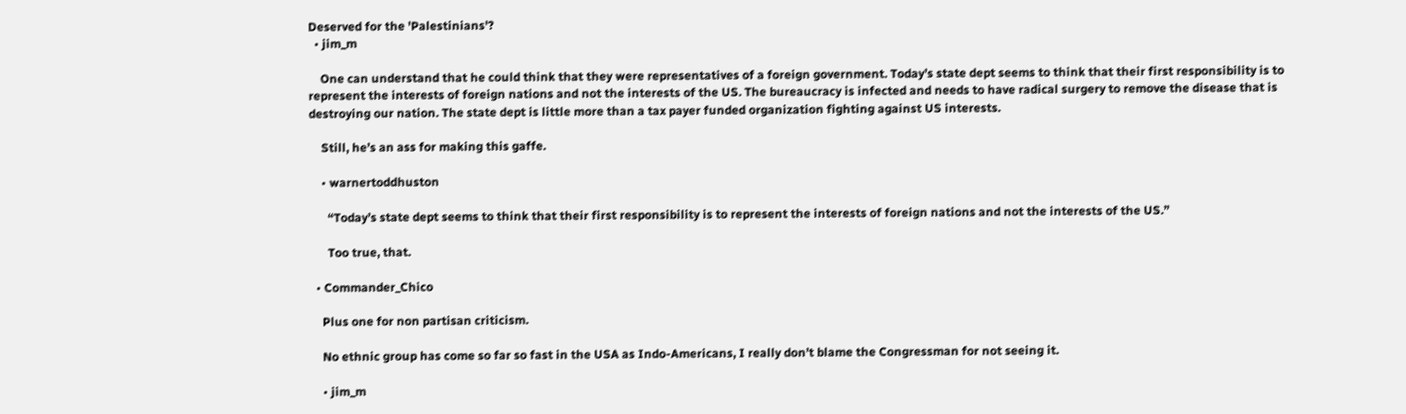Deserved for the 'Palestinians'?
  • jim_m

    One can understand that he could think that they were representatives of a foreign government. Today’s state dept seems to think that their first responsibility is to represent the interests of foreign nations and not the interests of the US. The bureaucracy is infected and needs to have radical surgery to remove the disease that is destroying our nation. The state dept is little more than a tax payer funded organization fighting against US interests.

    Still, he’s an ass for making this gaffe.

    • warnertoddhuston

      “Today’s state dept seems to think that their first responsibility is to represent the interests of foreign nations and not the interests of the US.”

      Too true, that.

  • Commander_Chico

    Plus one for non partisan criticism.

    No ethnic group has come so far so fast in the USA as Indo-Americans, I really don’t blame the Congressman for not seeing it.

    • jim_m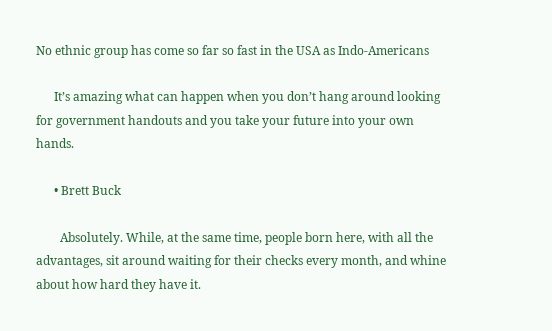No ethnic group has come so far so fast in the USA as Indo-Americans

      It’s amazing what can happen when you don’t hang around looking for government handouts and you take your future into your own hands.

      • Brett Buck

        Absolutely. While, at the same time, people born here, with all the advantages, sit around waiting for their checks every month, and whine about how hard they have it.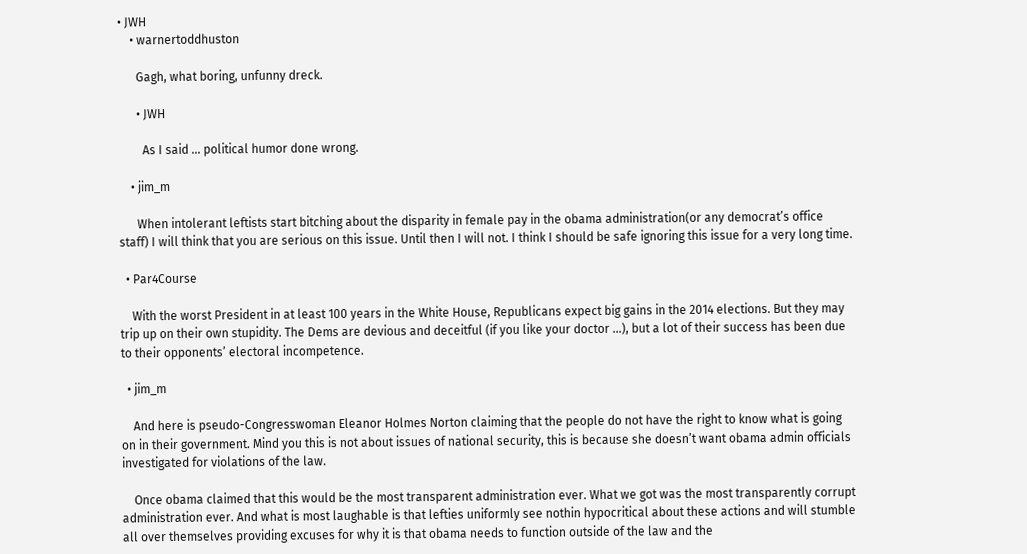• JWH
    • warnertoddhuston

      Gagh, what boring, unfunny dreck.

      • JWH

        As I said … political humor done wrong.

    • jim_m

      When intolerant leftists start bitching about the disparity in female pay in the obama administration(or any democrat’s office staff) I will think that you are serious on this issue. Until then I will not. I think I should be safe ignoring this issue for a very long time.

  • Par4Course

    With the worst President in at least 100 years in the White House, Republicans expect big gains in the 2014 elections. But they may trip up on their own stupidity. The Dems are devious and deceitful (if you like your doctor …), but a lot of their success has been due to their opponents’ electoral incompetence.

  • jim_m

    And here is pseudo-Congresswoman Eleanor Holmes Norton claiming that the people do not have the right to know what is going on in their government. Mind you this is not about issues of national security, this is because she doesn’t want obama admin officials investigated for violations of the law.

    Once obama claimed that this would be the most transparent administration ever. What we got was the most transparently corrupt administration ever. And what is most laughable is that lefties uniformly see nothin hypocritical about these actions and will stumble all over themselves providing excuses for why it is that obama needs to function outside of the law and the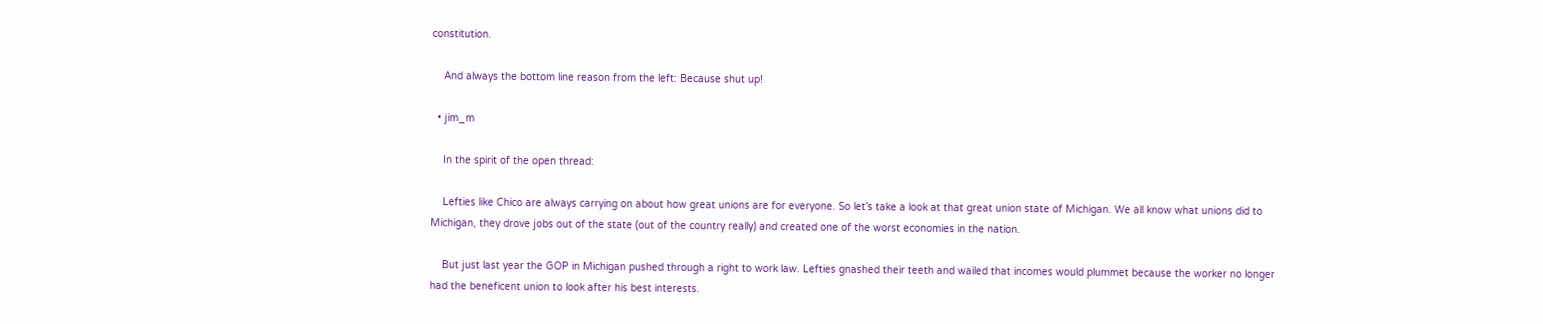constitution.

    And always the bottom line reason from the left: Because shut up!

  • jim_m

    In the spirit of the open thread:

    Lefties like Chico are always carrying on about how great unions are for everyone. So let’s take a look at that great union state of Michigan. We all know what unions did to Michigan, they drove jobs out of the state (out of the country really) and created one of the worst economies in the nation.

    But just last year the GOP in Michigan pushed through a right to work law. Lefties gnashed their teeth and wailed that incomes would plummet because the worker no longer had the beneficent union to look after his best interests.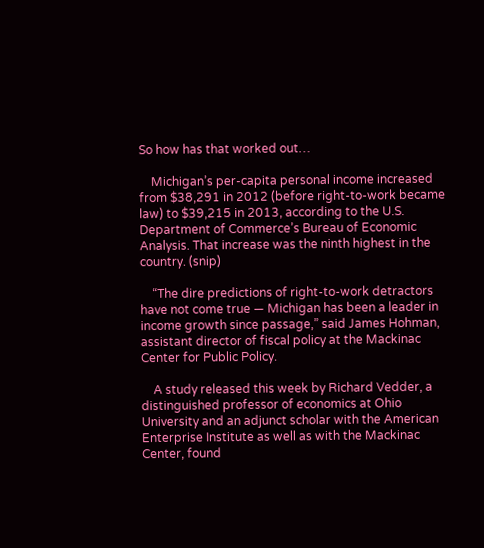So how has that worked out…

    Michigan’s per-capita personal income increased from $38,291 in 2012 (before right-to-work became law) to $39,215 in 2013, according to the U.S. Department of Commerce’s Bureau of Economic Analysis. That increase was the ninth highest in the country. (snip)

    “The dire predictions of right-to-work detractors have not come true — Michigan has been a leader in income growth since passage,” said James Hohman, assistant director of fiscal policy at the Mackinac Center for Public Policy.

    A study released this week by Richard Vedder, a distinguished professor of economics at Ohio University and an adjunct scholar with the American Enterprise Institute as well as with the Mackinac Center, found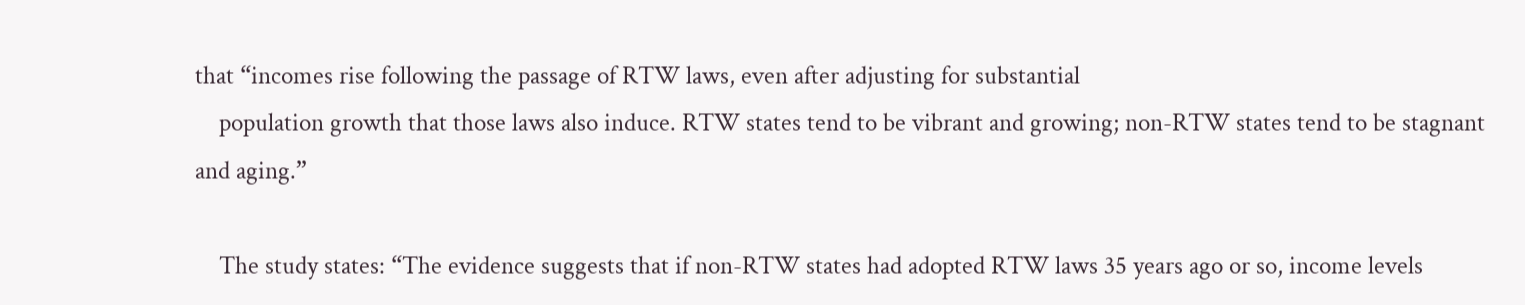that “incomes rise following the passage of RTW laws, even after adjusting for substantial
    population growth that those laws also induce. RTW states tend to be vibrant and growing; non-RTW states tend to be stagnant and aging.”

    The study states: “The evidence suggests that if non-RTW states had adopted RTW laws 35 years ago or so, income levels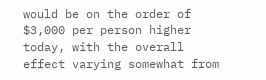would be on the order of $3,000 per person higher today, with the overall effect varying somewhat from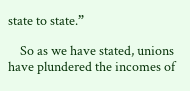state to state.”

    So as we have stated, unions have plundered the incomes of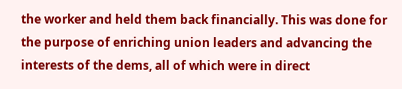the worker and held them back financially. This was done for the purpose of enriching union leaders and advancing the interests of the dems, all of which were in direct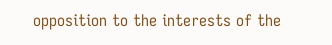opposition to the interests of the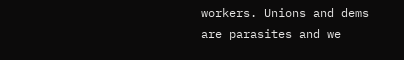workers. Unions and dems are parasites and we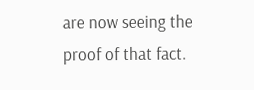are now seeing the proof of that fact.